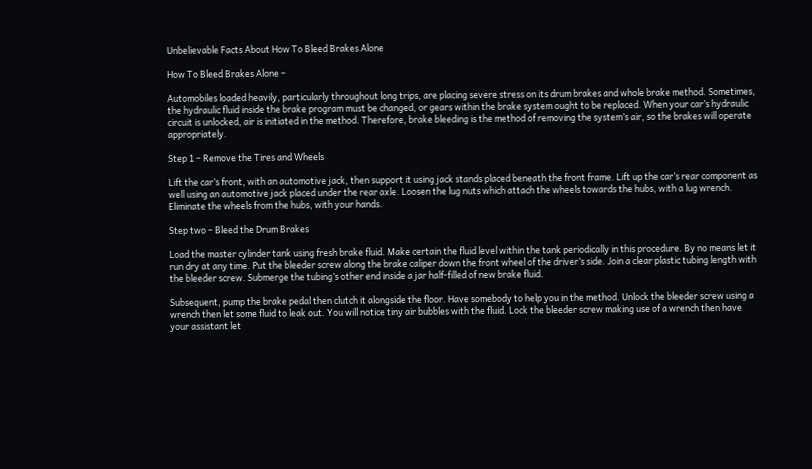Unbelievable Facts About How To Bleed Brakes Alone

How To Bleed Brakes Alone –

Automobiles loaded heavily, particularly throughout long trips, are placing severe stress on its drum brakes and whole brake method. Sometimes, the hydraulic fluid inside the brake program must be changed, or gears within the brake system ought to be replaced. When your car’s hydraulic circuit is unlocked, air is initiated in the method. Therefore, brake bleeding is the method of removing the system’s air, so the brakes will operate appropriately.

Step 1 – Remove the Tires and Wheels

Lift the car’s front, with an automotive jack, then support it using jack stands placed beneath the front frame. Lift up the car’s rear component as well using an automotive jack placed under the rear axle. Loosen the lug nuts which attach the wheels towards the hubs, with a lug wrench. Eliminate the wheels from the hubs, with your hands.

Step two – Bleed the Drum Brakes

Load the master cylinder tank using fresh brake fluid. Make certain the fluid level within the tank periodically in this procedure. By no means let it run dry at any time. Put the bleeder screw along the brake caliper down the front wheel of the driver’s side. Join a clear plastic tubing length with the bleeder screw. Submerge the tubing’s other end inside a jar half-filled of new brake fluid.

Subsequent, pump the brake pedal then clutch it alongside the floor. Have somebody to help you in the method. Unlock the bleeder screw using a wrench then let some fluid to leak out. You will notice tiny air bubbles with the fluid. Lock the bleeder screw making use of a wrench then have your assistant let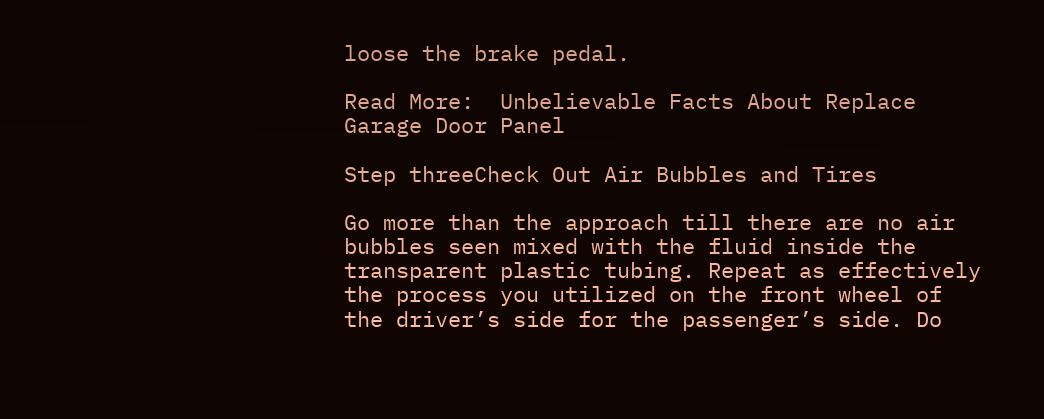loose the brake pedal.

Read More:  Unbelievable Facts About Replace Garage Door Panel

Step threeCheck Out Air Bubbles and Tires

Go more than the approach till there are no air bubbles seen mixed with the fluid inside the transparent plastic tubing. Repeat as effectively the process you utilized on the front wheel of the driver’s side for the passenger’s side. Do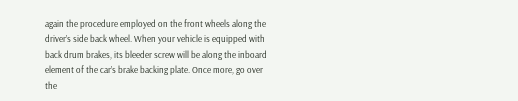again the procedure employed on the front wheels along the driver’s side back wheel. When your vehicle is equipped with back drum brakes, its bleeder screw will be along the inboard element of the car’s brake backing plate. Once more, go over the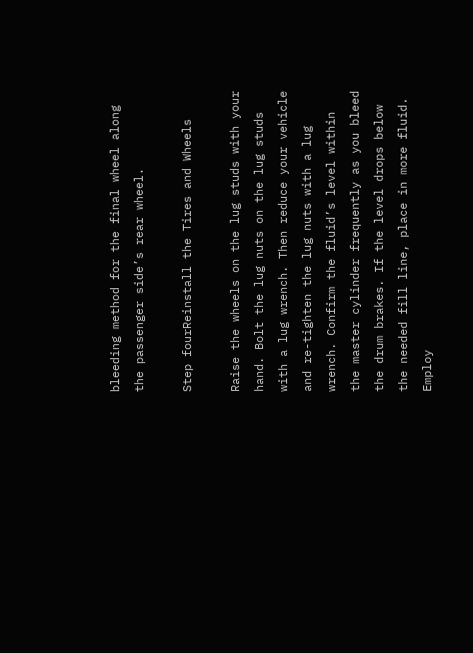bleeding method for the final wheel along the passenger side’s rear wheel.

Step fourReinstall the Tires and Wheels

Raise the wheels on the lug studs with your hand. Bolt the lug nuts on the lug studs with a lug wrench. Then reduce your vehicle and re-tighten the lug nuts with a lug wrench. Confirm the fluid’s level within the master cylinder frequently as you bleed the drum brakes. If the level drops below the needed fill line, place in more fluid. Employ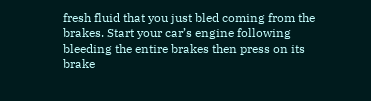fresh fluid that you just bled coming from the brakes. Start your car’s engine following bleeding the entire brakes then press on its brake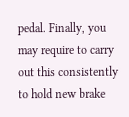pedal. Finally, you may require to carry out this consistently to hold new brake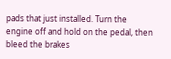pads that just installed. Turn the engine off and hold on the pedal, then bleed the brakes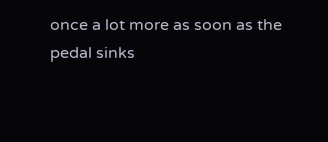once a lot more as soon as the pedal sinks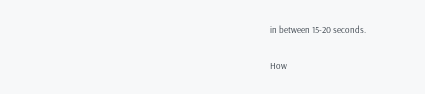in between 15-20 seconds.

How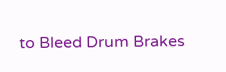to Bleed Drum Brakes